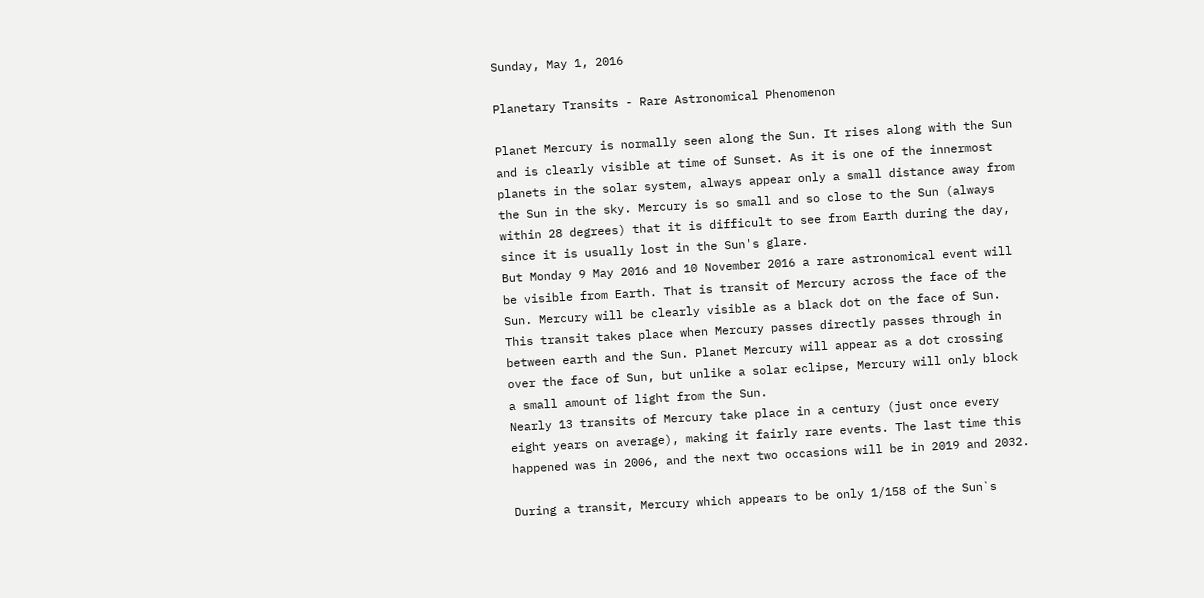Sunday, May 1, 2016

Planetary Transits - Rare Astronomical Phenomenon

Planet Mercury is normally seen along the Sun. It rises along with the Sun and is clearly visible at time of Sunset. As it is one of the innermost planets in the solar system, always appear only a small distance away from the Sun in the sky. Mercury is so small and so close to the Sun (always within 28 degrees) that it is difficult to see from Earth during the day, since it is usually lost in the Sun's glare.
But Monday 9 May 2016 and 10 November 2016 a rare astronomical event will be visible from Earth. That is transit of Mercury across the face of the Sun. Mercury will be clearly visible as a black dot on the face of Sun. This transit takes place when Mercury passes directly passes through in between earth and the Sun. Planet Mercury will appear as a dot crossing over the face of Sun, but unlike a solar eclipse, Mercury will only block a small amount of light from the Sun.
Nearly 13 transits of Mercury take place in a century (just once every eight years on average), making it fairly rare events. The last time this happened was in 2006, and the next two occasions will be in 2019 and 2032.

During a transit, Mercury which appears to be only 1/158 of the Sun`s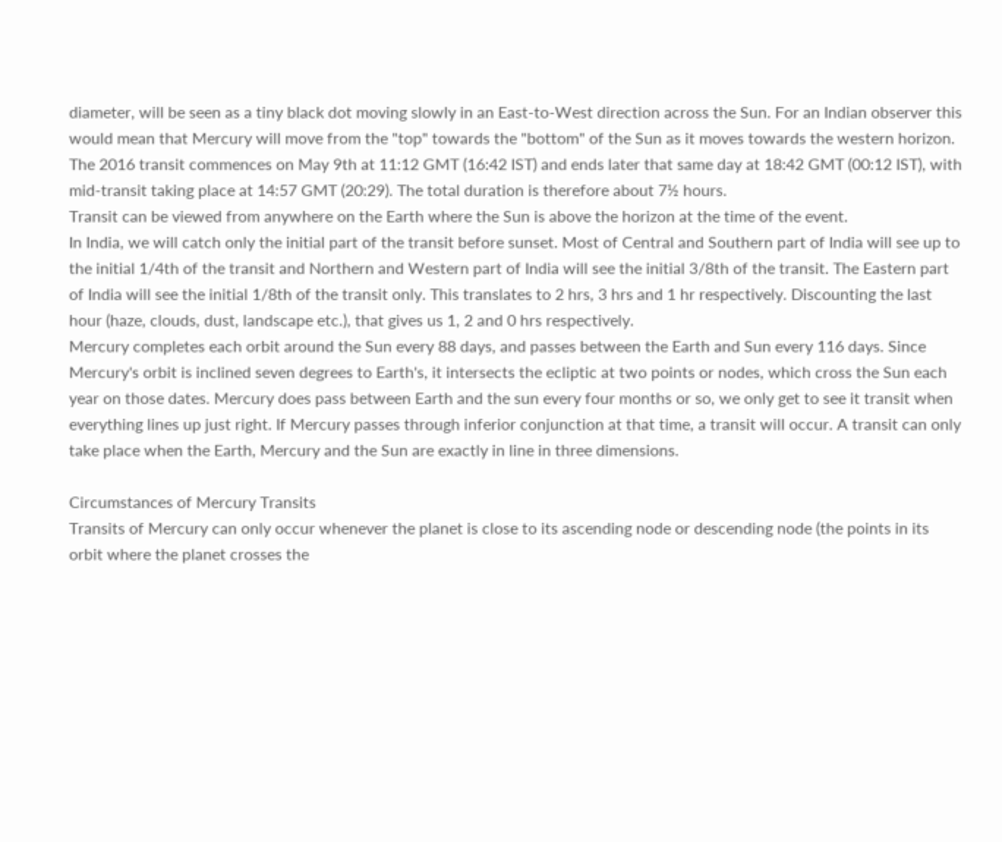diameter, will be seen as a tiny black dot moving slowly in an East-to-West direction across the Sun. For an Indian observer this would mean that Mercury will move from the "top" towards the "bottom" of the Sun as it moves towards the western horizon.
The 2016 transit commences on May 9th at 11:12 GMT (16:42 IST) and ends later that same day at 18:42 GMT (00:12 IST), with mid-transit taking place at 14:57 GMT (20:29). The total duration is therefore about 7½ hours.
Transit can be viewed from anywhere on the Earth where the Sun is above the horizon at the time of the event.
In India, we will catch only the initial part of the transit before sunset. Most of Central and Southern part of India will see up to the initial 1/4th of the transit and Northern and Western part of India will see the initial 3/8th of the transit. The Eastern part of India will see the initial 1/8th of the transit only. This translates to 2 hrs, 3 hrs and 1 hr respectively. Discounting the last hour (haze, clouds, dust, landscape etc.), that gives us 1, 2 and 0 hrs respectively.
Mercury completes each orbit around the Sun every 88 days, and passes between the Earth and Sun every 116 days. Since Mercury's orbit is inclined seven degrees to Earth's, it intersects the ecliptic at two points or nodes, which cross the Sun each year on those dates. Mercury does pass between Earth and the sun every four months or so, we only get to see it transit when everything lines up just right. If Mercury passes through inferior conjunction at that time, a transit will occur. A transit can only take place when the Earth, Mercury and the Sun are exactly in line in three dimensions.

Circumstances of Mercury Transits
Transits of Mercury can only occur whenever the planet is close to its ascending node or descending node (the points in its orbit where the planet crosses the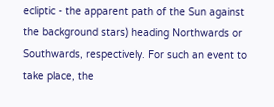ecliptic - the apparent path of the Sun against the background stars) heading Northwards or Southwards, respectively. For such an event to take place, the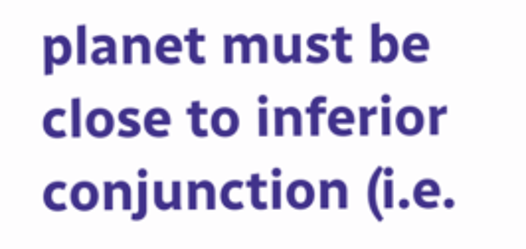planet must be close to inferior conjunction (i.e.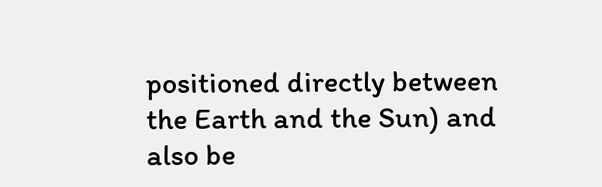positioned directly between the Earth and the Sun) and also be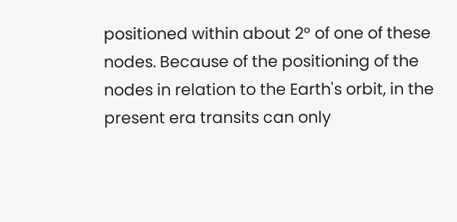positioned within about 2° of one of these nodes. Because of the positioning of the nodes in relation to the Earth's orbit, in the present era transits can only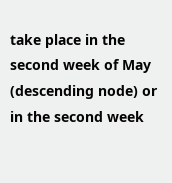take place in the second week of May (descending node) or in the second week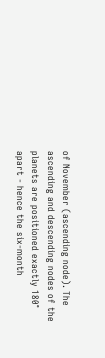of November (ascending node). The ascending and descending nodes of the planets are positioned exactly 180° apart - hence the six-month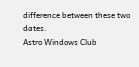difference between these two dates.
Astro Windows Club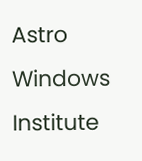Astro Windows Institute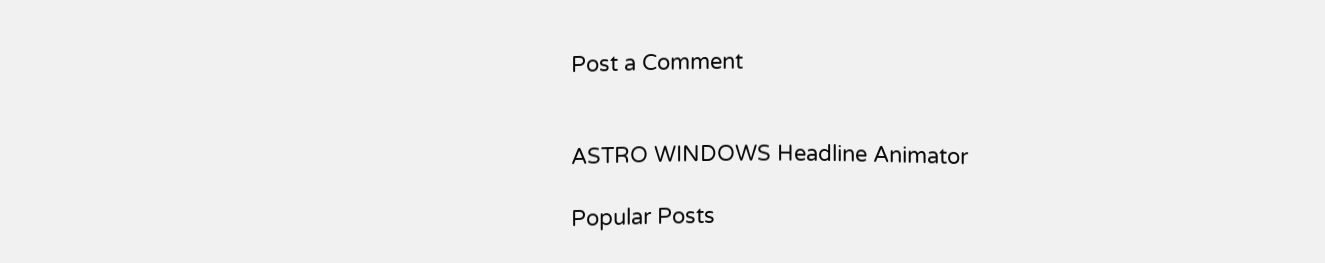Post a Comment


ASTRO WINDOWS Headline Animator

Popular Posts